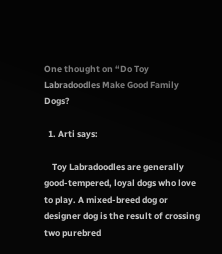One thought on “Do Toy Labradoodles Make Good Family Dogs?

  1. Arti says:

    Toy Labradoodles are generally good-tempered, loyal dogs who love to play. A mixed-breed dog or designer dog is the result of crossing two purebred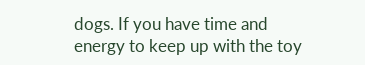dogs. If you have time and energy to keep up with the toy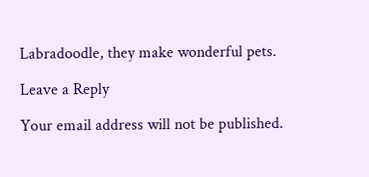Labradoodle, they make wonderful pets.

Leave a Reply

Your email address will not be published.